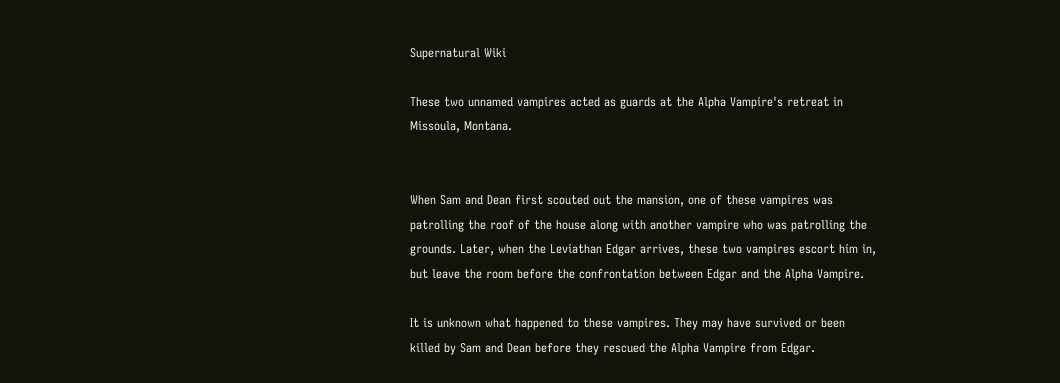Supernatural Wiki

These two unnamed vampires acted as guards at the Alpha Vampire's retreat in Missoula, Montana.


When Sam and Dean first scouted out the mansion, one of these vampires was patrolling the roof of the house along with another vampire who was patrolling the grounds. Later, when the Leviathan Edgar arrives, these two vampires escort him in, but leave the room before the confrontation between Edgar and the Alpha Vampire.

It is unknown what happened to these vampires. They may have survived or been killed by Sam and Dean before they rescued the Alpha Vampire from Edgar.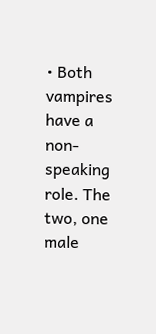• Both vampires have a non-speaking role. The two, one male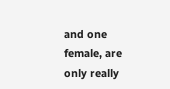and one female, are only really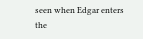seen when Edgar enters the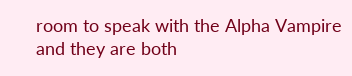room to speak with the Alpha Vampire and they are both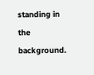standing in the background.